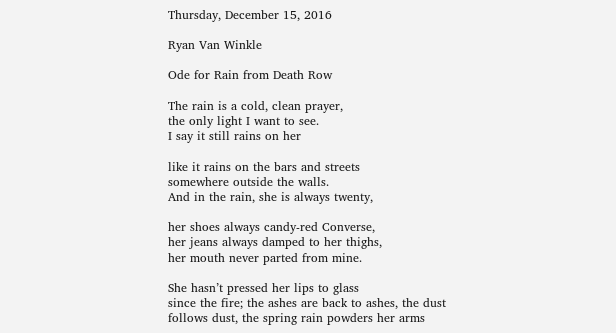Thursday, December 15, 2016

Ryan Van Winkle

Ode for Rain from Death Row

The rain is a cold, clean prayer,
the only light I want to see.
I say it still rains on her

like it rains on the bars and streets
somewhere outside the walls.
And in the rain, she is always twenty,

her shoes always candy-red Converse,
her jeans always damped to her thighs,
her mouth never parted from mine.

She hasn’t pressed her lips to glass
since the fire; the ashes are back to ashes, the dust
follows dust, the spring rain powders her arms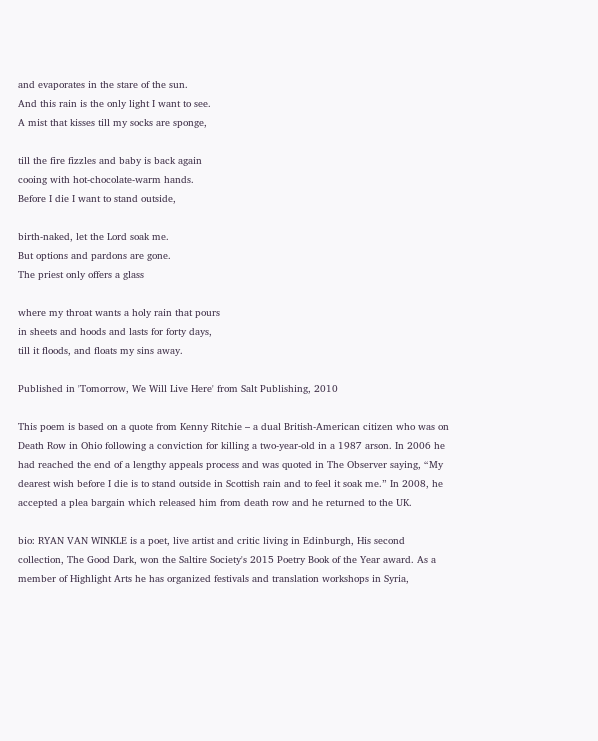and evaporates in the stare of the sun.
And this rain is the only light I want to see.
A mist that kisses till my socks are sponge,

till the fire fizzles and baby is back again
cooing with hot-chocolate-warm hands.
Before I die I want to stand outside,

birth-naked, let the Lord soak me.
But options and pardons are gone.
The priest only offers a glass

where my throat wants a holy rain that pours
in sheets and hoods and lasts for forty days,
till it floods, and floats my sins away.

Published in 'Tomorrow, We Will Live Here' from Salt Publishing, 2010

This poem is based on a quote from Kenny Ritchie – a dual British-American citizen who was on Death Row in Ohio following a conviction for killing a two-year-old in a 1987 arson. In 2006 he had reached the end of a lengthy appeals process and was quoted in The Observer saying, “My dearest wish before I die is to stand outside in Scottish rain and to feel it soak me.” In 2008, he accepted a plea bargain which released him from death row and he returned to the UK.

bio: RYAN VAN WINKLE is a poet, live artist and critic living in Edinburgh, His second collection, The Good Dark, won the Saltire Society's 2015 Poetry Book of the Year award. As a member of Highlight Arts he has organized festivals and translation workshops in Syria,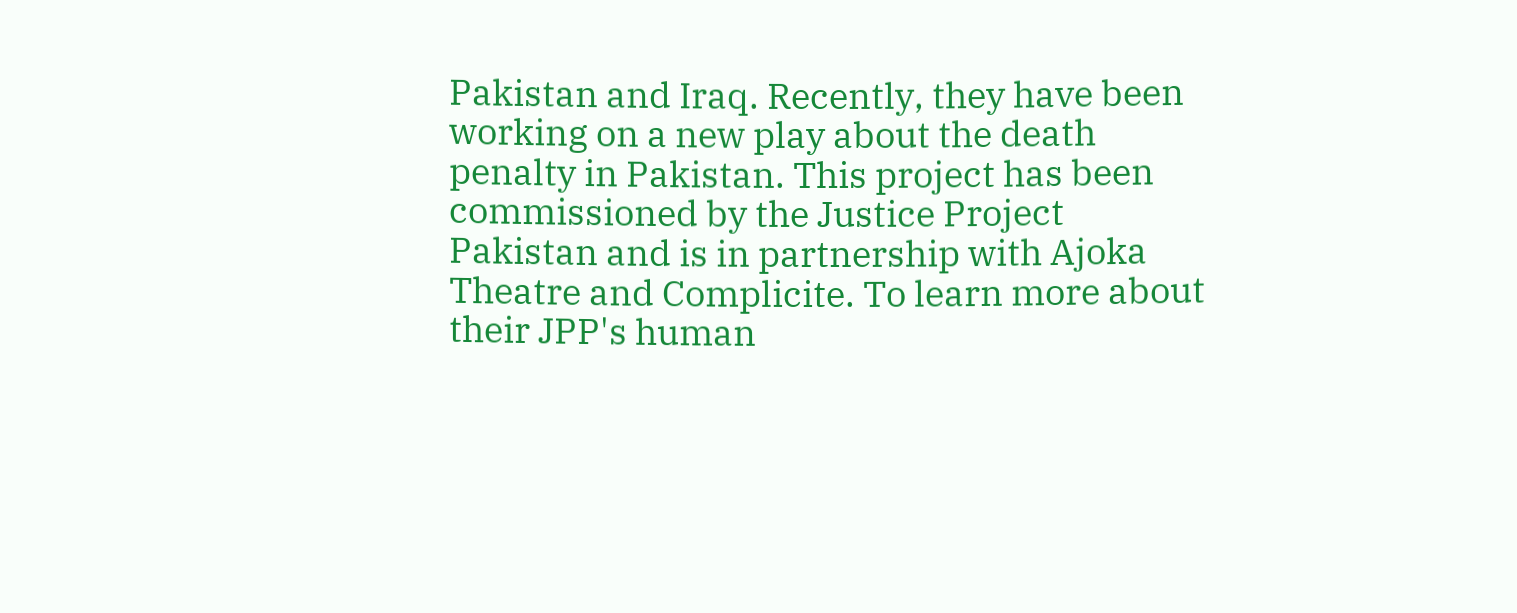Pakistan and Iraq. Recently, they have been working on a new play about the death penalty in Pakistan. This project has been commissioned by the Justice Project Pakistan and is in partnership with Ajoka Theatre and Complicite. To learn more about their JPP's human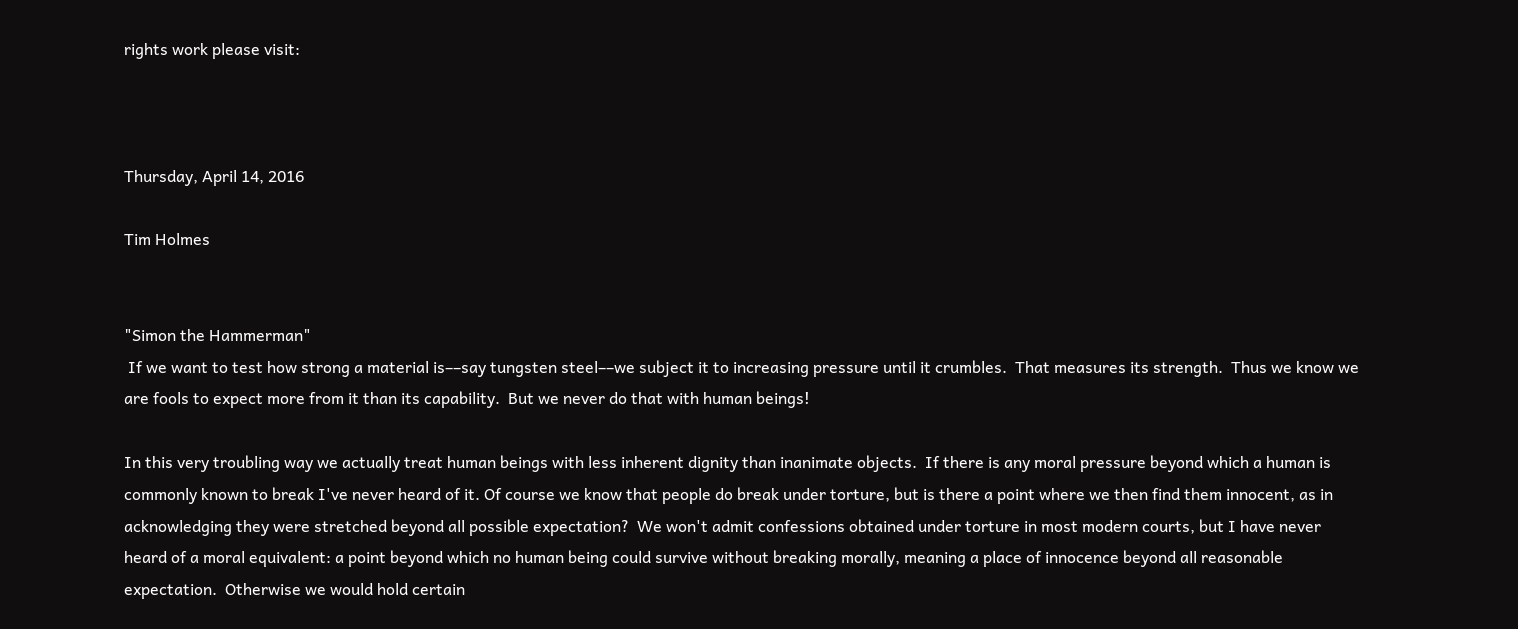rights work please visit:



Thursday, April 14, 2016

Tim Holmes


"Simon the Hammerman"
 If we want to test how strong a material is––say tungsten steel––we subject it to increasing pressure until it crumbles.  That measures its strength.  Thus we know we are fools to expect more from it than its capability.  But we never do that with human beings!

In this very troubling way we actually treat human beings with less inherent dignity than inanimate objects.  If there is any moral pressure beyond which a human is commonly known to break I've never heard of it. Of course we know that people do break under torture, but is there a point where we then find them innocent, as in acknowledging they were stretched beyond all possible expectation?  We won't admit confessions obtained under torture in most modern courts, but I have never heard of a moral equivalent: a point beyond which no human being could survive without breaking morally, meaning a place of innocence beyond all reasonable expectation.  Otherwise we would hold certain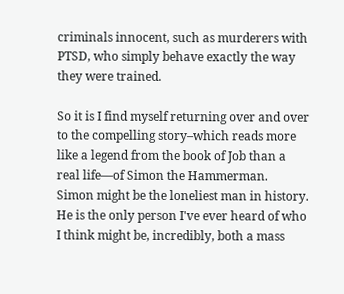criminals innocent, such as murderers with PTSD, who simply behave exactly the way they were trained.

So it is I find myself returning over and over to the compelling story–which reads more like a legend from the book of Job than a real life––of Simon the Hammerman.  Simon might be the loneliest man in history. He is the only person I've ever heard of who I think might be, incredibly, both a mass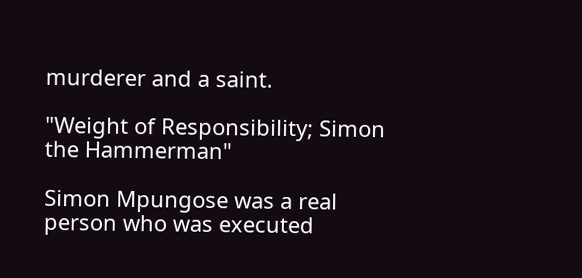murderer and a saint.

"Weight of Responsibility; Simon the Hammerman"

Simon Mpungose was a real person who was executed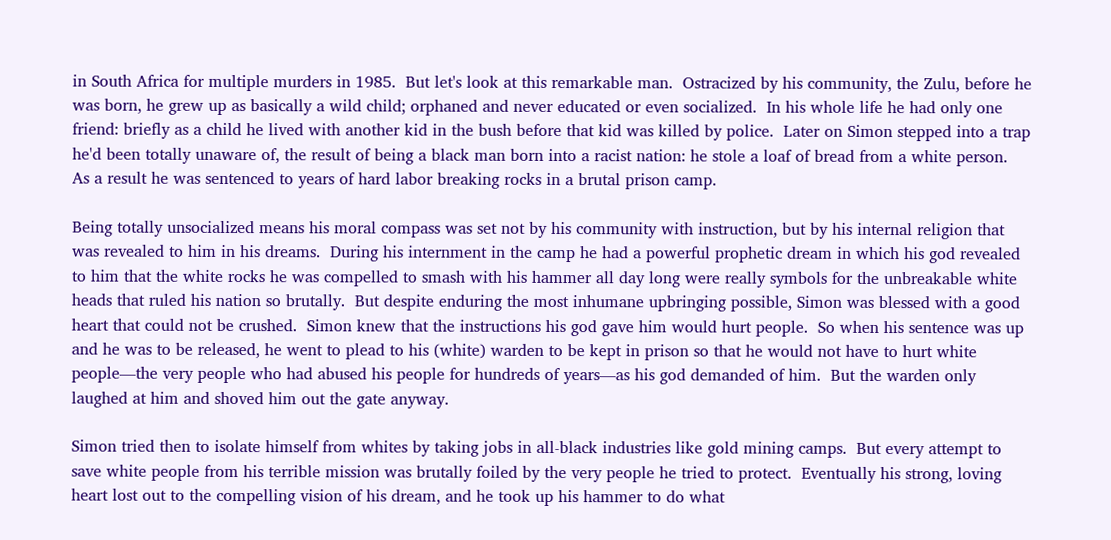in South Africa for multiple murders in 1985.  But let's look at this remarkable man.  Ostracized by his community, the Zulu, before he was born, he grew up as basically a wild child; orphaned and never educated or even socialized.  In his whole life he had only one friend: briefly as a child he lived with another kid in the bush before that kid was killed by police.  Later on Simon stepped into a trap he'd been totally unaware of, the result of being a black man born into a racist nation: he stole a loaf of bread from a white person.  As a result he was sentenced to years of hard labor breaking rocks in a brutal prison camp.

Being totally unsocialized means his moral compass was set not by his community with instruction, but by his internal religion that was revealed to him in his dreams.  During his internment in the camp he had a powerful prophetic dream in which his god revealed to him that the white rocks he was compelled to smash with his hammer all day long were really symbols for the unbreakable white heads that ruled his nation so brutally.  But despite enduring the most inhumane upbringing possible, Simon was blessed with a good heart that could not be crushed.  Simon knew that the instructions his god gave him would hurt people.  So when his sentence was up and he was to be released, he went to plead to his (white) warden to be kept in prison so that he would not have to hurt white people––the very people who had abused his people for hundreds of years––as his god demanded of him.  But the warden only laughed at him and shoved him out the gate anyway.

Simon tried then to isolate himself from whites by taking jobs in all-black industries like gold mining camps.  But every attempt to save white people from his terrible mission was brutally foiled by the very people he tried to protect.  Eventually his strong, loving heart lost out to the compelling vision of his dream, and he took up his hammer to do what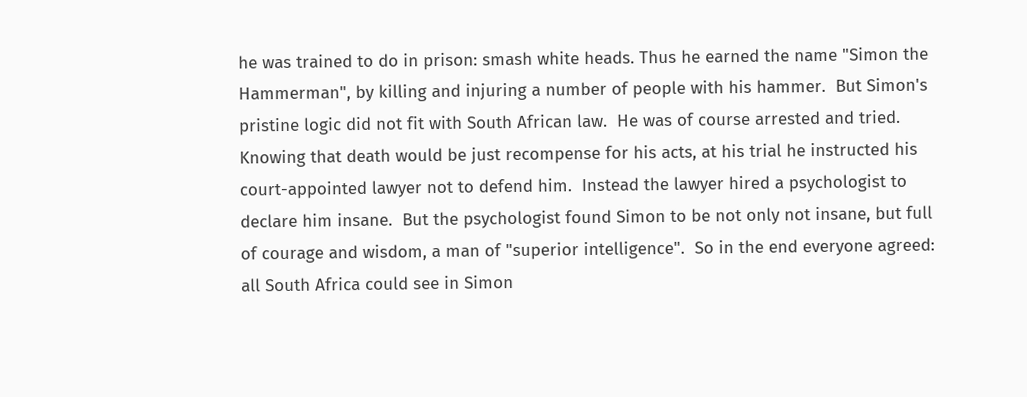he was trained to do in prison: smash white heads. Thus he earned the name "Simon the Hammerman", by killing and injuring a number of people with his hammer.  But Simon's pristine logic did not fit with South African law.  He was of course arrested and tried.  Knowing that death would be just recompense for his acts, at his trial he instructed his court-appointed lawyer not to defend him.  Instead the lawyer hired a psychologist to declare him insane.  But the psychologist found Simon to be not only not insane, but full of courage and wisdom, a man of "superior intelligence".  So in the end everyone agreed: all South Africa could see in Simon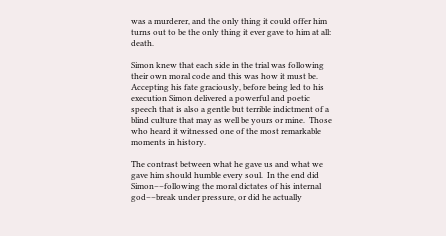was a murderer, and the only thing it could offer him turns out to be the only thing it ever gave to him at all: death.

Simon knew that each side in the trial was following their own moral code and this was how it must be.  Accepting his fate graciously, before being led to his execution Simon delivered a powerful and poetic speech that is also a gentle but terrible indictment of a blind culture that may as well be yours or mine.  Those who heard it witnessed one of the most remarkable moments in history.

The contrast between what he gave us and what we gave him should humble every soul.  In the end did Simon––following the moral dictates of his internal god––break under pressure, or did he actually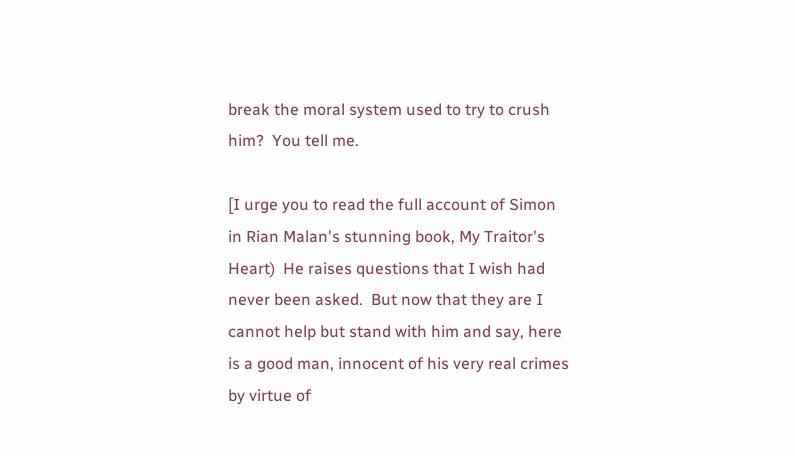break the moral system used to try to crush him?  You tell me.

[I urge you to read the full account of Simon in Rian Malan's stunning book, My Traitor's Heart)  He raises questions that I wish had never been asked.  But now that they are I cannot help but stand with him and say, here is a good man, innocent of his very real crimes by virtue of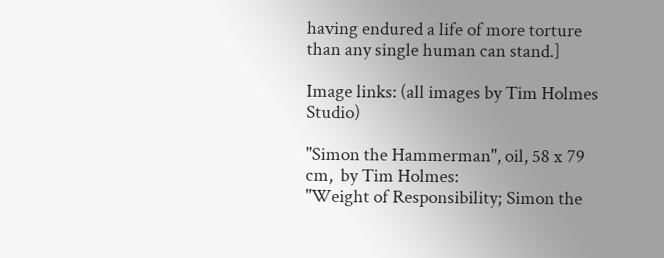having endured a life of more torture than any single human can stand.]

Image links: (all images by Tim Holmes Studio)

"Simon the Hammerman", oil, 58 x 79 cm,  by Tim Holmes:
"Weight of Responsibility; Simon the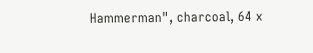Hammerman", charcoal, 64 x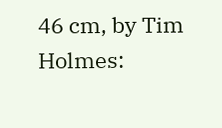46 cm, by Tim Holmes: